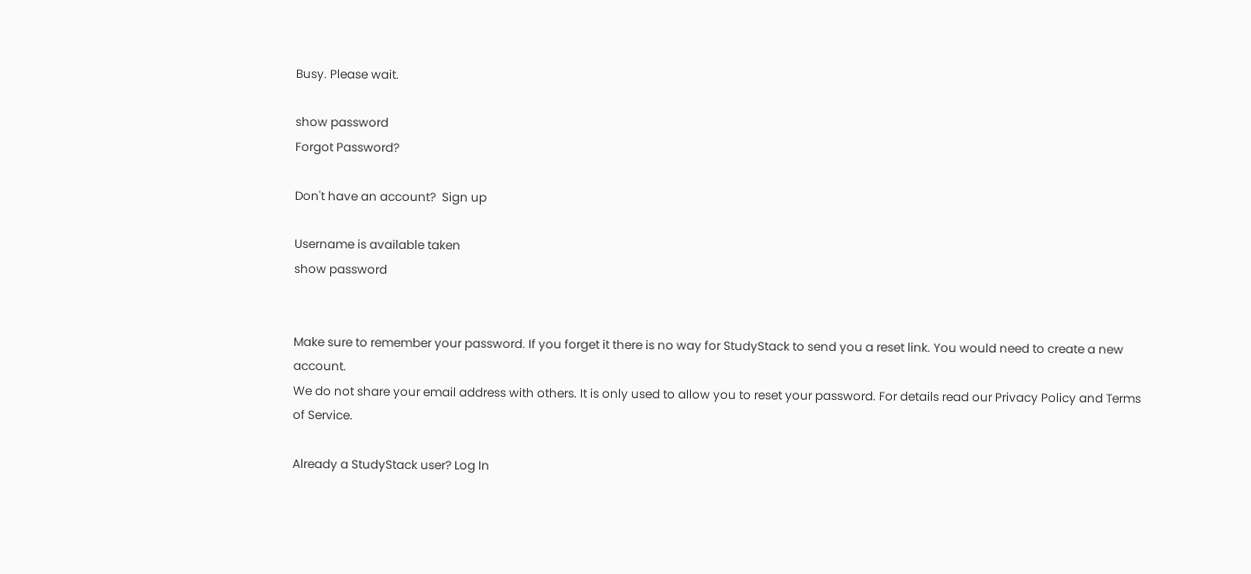Busy. Please wait.

show password
Forgot Password?

Don't have an account?  Sign up

Username is available taken
show password


Make sure to remember your password. If you forget it there is no way for StudyStack to send you a reset link. You would need to create a new account.
We do not share your email address with others. It is only used to allow you to reset your password. For details read our Privacy Policy and Terms of Service.

Already a StudyStack user? Log In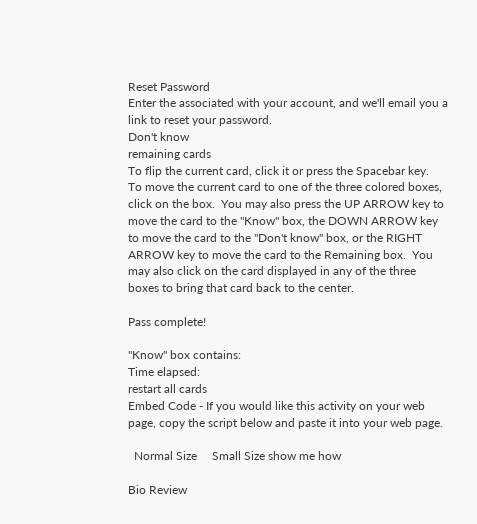Reset Password
Enter the associated with your account, and we'll email you a link to reset your password.
Don't know
remaining cards
To flip the current card, click it or press the Spacebar key.  To move the current card to one of the three colored boxes, click on the box.  You may also press the UP ARROW key to move the card to the "Know" box, the DOWN ARROW key to move the card to the "Don't know" box, or the RIGHT ARROW key to move the card to the Remaining box.  You may also click on the card displayed in any of the three boxes to bring that card back to the center.

Pass complete!

"Know" box contains:
Time elapsed:
restart all cards
Embed Code - If you would like this activity on your web page, copy the script below and paste it into your web page.

  Normal Size     Small Size show me how

Bio Review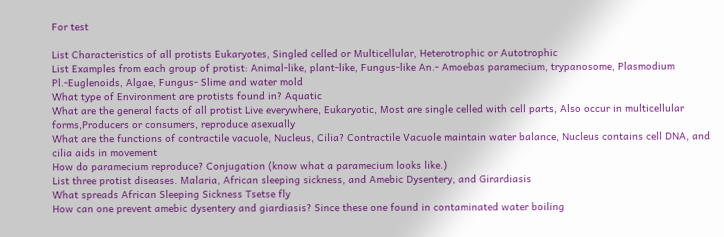For test

List Characteristics of all protists Eukaryotes, Singled celled or Multicellular, Heterotrophic or Autotrophic
List Examples from each group of protist: Animal-like, plant-like, Fungus-like An.- Amoebas paramecium, trypanosome, Plasmodium Pl.-Euglenoids, Algae, Fungus- Slime and water mold
What type of Environment are protists found in? Aquatic
What are the general facts of all protist Live everywhere, Eukaryotic, Most are single celled with cell parts, Also occur in multicellular forms,Producers or consumers, reproduce asexually
What are the functions of contractile vacuole, Nucleus, Cilia? Contractile Vacuole maintain water balance, Nucleus contains cell DNA, and cilia aids in movement
How do paramecium reproduce? Conjugation (know what a paramecium looks like.)
List three protist diseases. Malaria, African sleeping sickness, and Amebic Dysentery, and Girardiasis
What spreads African Sleeping Sickness Tsetse fly
How can one prevent amebic dysentery and giardiasis? Since these one found in contaminated water boiling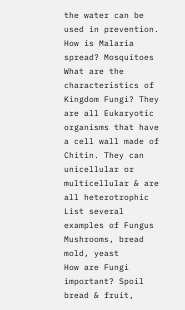the water can be used in prevention.
How is Malaria spread? Mosquitoes
What are the characteristics of Kingdom Fungi? They are all Eukaryotic organisms that have a cell wall made of Chitin. They can unicellular or multicellular & are all heterotrophic
List several examples of Fungus Mushrooms, bread mold, yeast
How are Fungi important? Spoil bread & fruit,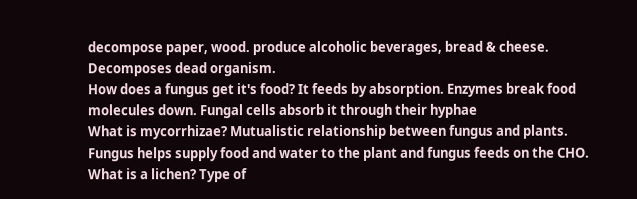decompose paper, wood. produce alcoholic beverages, bread & cheese. Decomposes dead organism.
How does a fungus get it's food? It feeds by absorption. Enzymes break food molecules down. Fungal cells absorb it through their hyphae
What is mycorrhizae? Mutualistic relationship between fungus and plants. Fungus helps supply food and water to the plant and fungus feeds on the CHO.
What is a lichen? Type of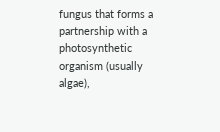fungus that forms a partnership with a photosynthetic organism (usually algae),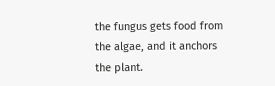the fungus gets food from the algae, and it anchors the plant.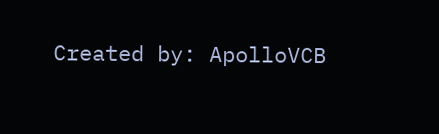Created by: ApolloVCB